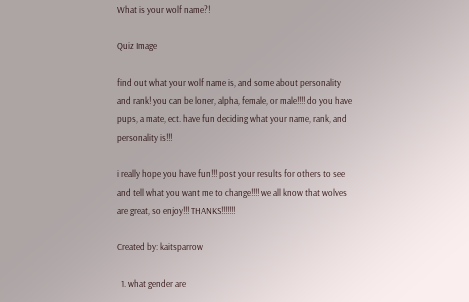What is your wolf name?!

Quiz Image

find out what your wolf name is, and some about personality and rank! you can be loner, alpha, female, or male!!!! do you have pups, a mate, ect. have fun deciding what your name, rank, and personality is!!!

i really hope you have fun!!! post your results for others to see and tell what you want me to change!!!! we all know that wolves are great, so enjoy!!! THANKS!!!!!!!

Created by: kaitsparrow

  1. what gender are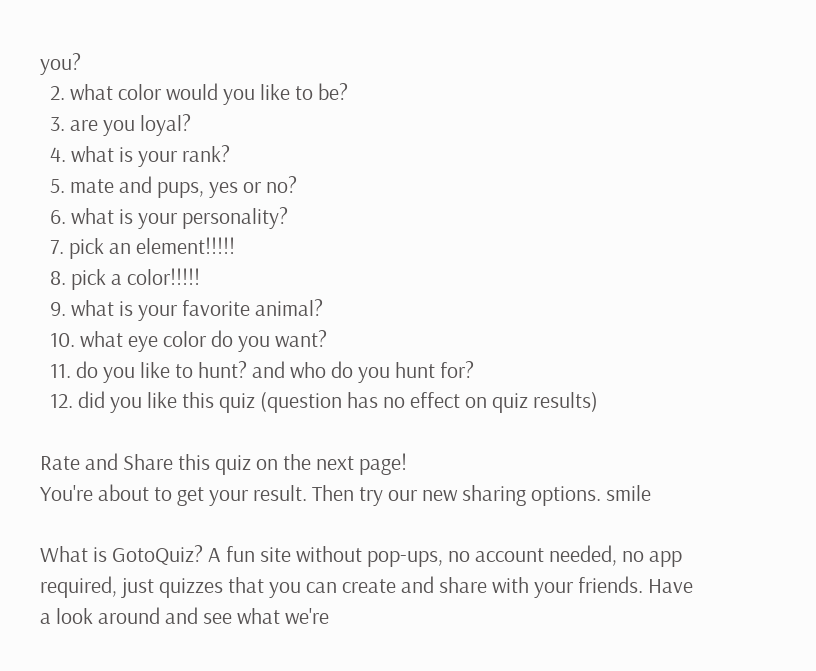you?
  2. what color would you like to be?
  3. are you loyal?
  4. what is your rank?
  5. mate and pups, yes or no?
  6. what is your personality?
  7. pick an element!!!!!
  8. pick a color!!!!!
  9. what is your favorite animal?
  10. what eye color do you want?
  11. do you like to hunt? and who do you hunt for?
  12. did you like this quiz (question has no effect on quiz results)

Rate and Share this quiz on the next page!
You're about to get your result. Then try our new sharing options. smile

What is GotoQuiz? A fun site without pop-ups, no account needed, no app required, just quizzes that you can create and share with your friends. Have a look around and see what we're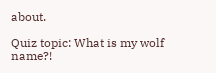about.

Quiz topic: What is my wolf name?!